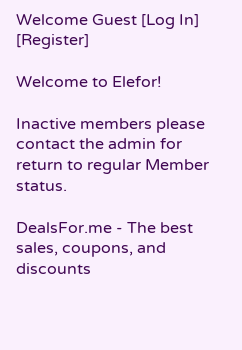Welcome Guest [Log In] [Register]

Welcome to Elefor!

Inactive members please contact the admin for return to regular Member status.

DealsFor.me - The best sales, coupons, and discounts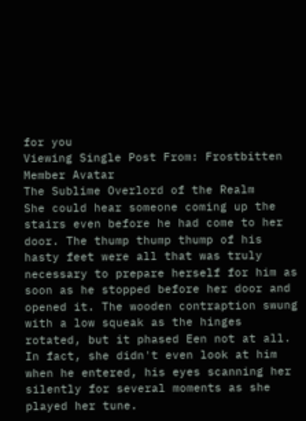for you
Viewing Single Post From: Frostbitten
Member Avatar
The Sublime Overlord of the Realm
She could hear someone coming up the stairs even before he had come to her door. The thump thump thump of his hasty feet were all that was truly necessary to prepare herself for him as soon as he stopped before her door and opened it. The wooden contraption swung with a low squeak as the hinges rotated, but it phased Een not at all. In fact, she didn't even look at him when he entered, his eyes scanning her silently for several moments as she played her tune.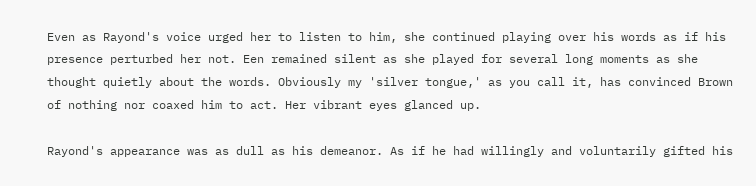Even as Rayond's voice urged her to listen to him, she continued playing over his words as if his presence perturbed her not. Een remained silent as she played for several long moments as she thought quietly about the words. Obviously my 'silver tongue,' as you call it, has convinced Brown of nothing nor coaxed him to act. Her vibrant eyes glanced up.

Rayond's appearance was as dull as his demeanor. As if he had willingly and voluntarily gifted his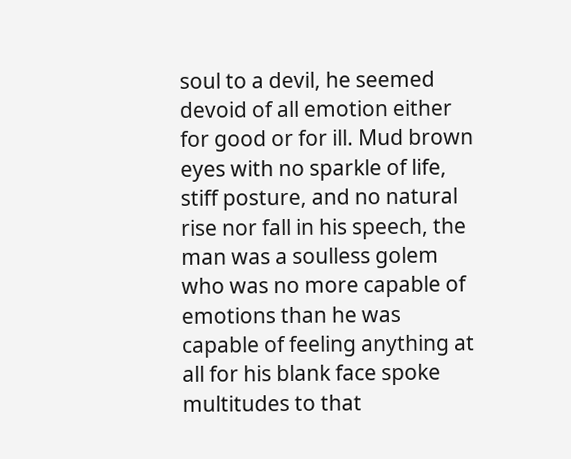soul to a devil, he seemed devoid of all emotion either for good or for ill. Mud brown eyes with no sparkle of life, stiff posture, and no natural rise nor fall in his speech, the man was a soulless golem who was no more capable of emotions than he was capable of feeling anything at all for his blank face spoke multitudes to that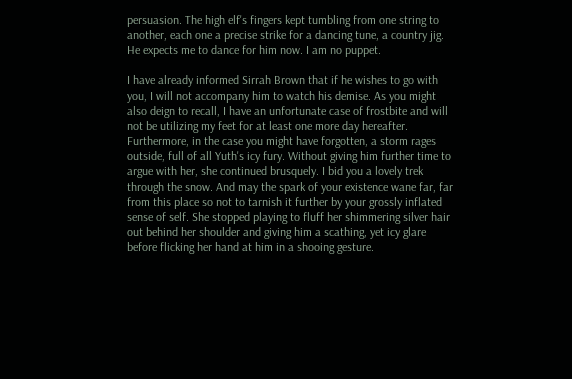persuasion. The high elf's fingers kept tumbling from one string to another, each one a precise strike for a dancing tune, a country jig. He expects me to dance for him now. I am no puppet.

I have already informed Sirrah Brown that if he wishes to go with you, I will not accompany him to watch his demise. As you might also deign to recall, I have an unfortunate case of frostbite and will not be utilizing my feet for at least one more day hereafter. Furthermore, in the case you might have forgotten, a storm rages outside, full of all Yuth's icy fury. Without giving him further time to argue with her, she continued brusquely. I bid you a lovely trek through the snow. And may the spark of your existence wane far, far from this place so not to tarnish it further by your grossly inflated sense of self. She stopped playing to fluff her shimmering silver hair out behind her shoulder and giving him a scathing, yet icy glare before flicking her hand at him in a shooing gesture.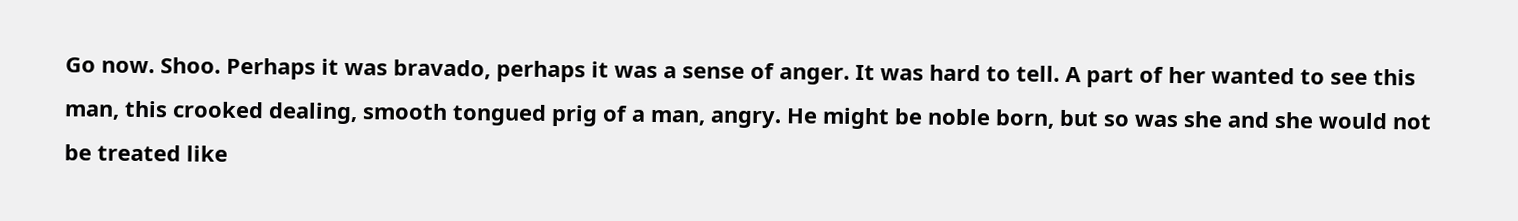Go now. Shoo. Perhaps it was bravado, perhaps it was a sense of anger. It was hard to tell. A part of her wanted to see this man, this crooked dealing, smooth tongued prig of a man, angry. He might be noble born, but so was she and she would not be treated like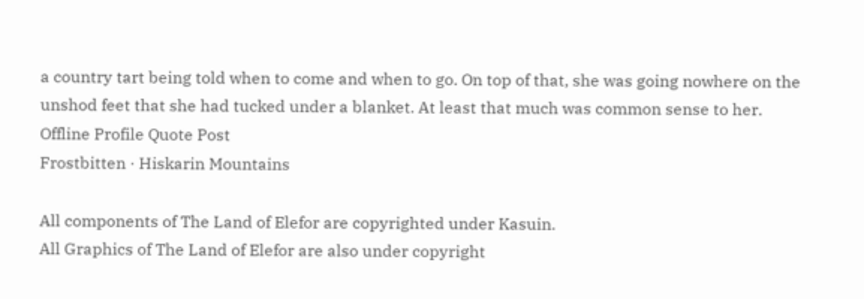a country tart being told when to come and when to go. On top of that, she was going nowhere on the unshod feet that she had tucked under a blanket. At least that much was common sense to her.
Offline Profile Quote Post
Frostbitten · Hiskarin Mountains

All components of The Land of Elefor are copyrighted under Kasuin.
All Graphics of The Land of Elefor are also under copyright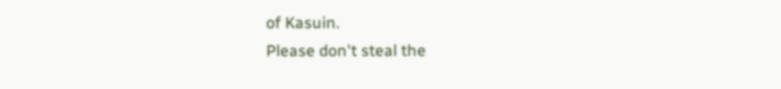of Kasuin.
Please don't steal the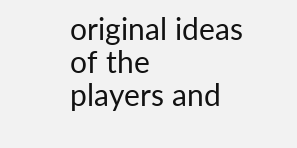original ideas of the players and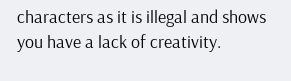characters as it is illegal and shows you have a lack of creativity.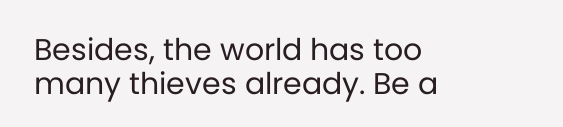Besides, the world has too many thieves already. Be a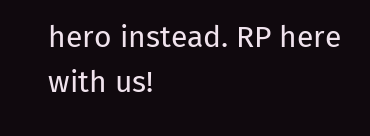hero instead. RP here with us!